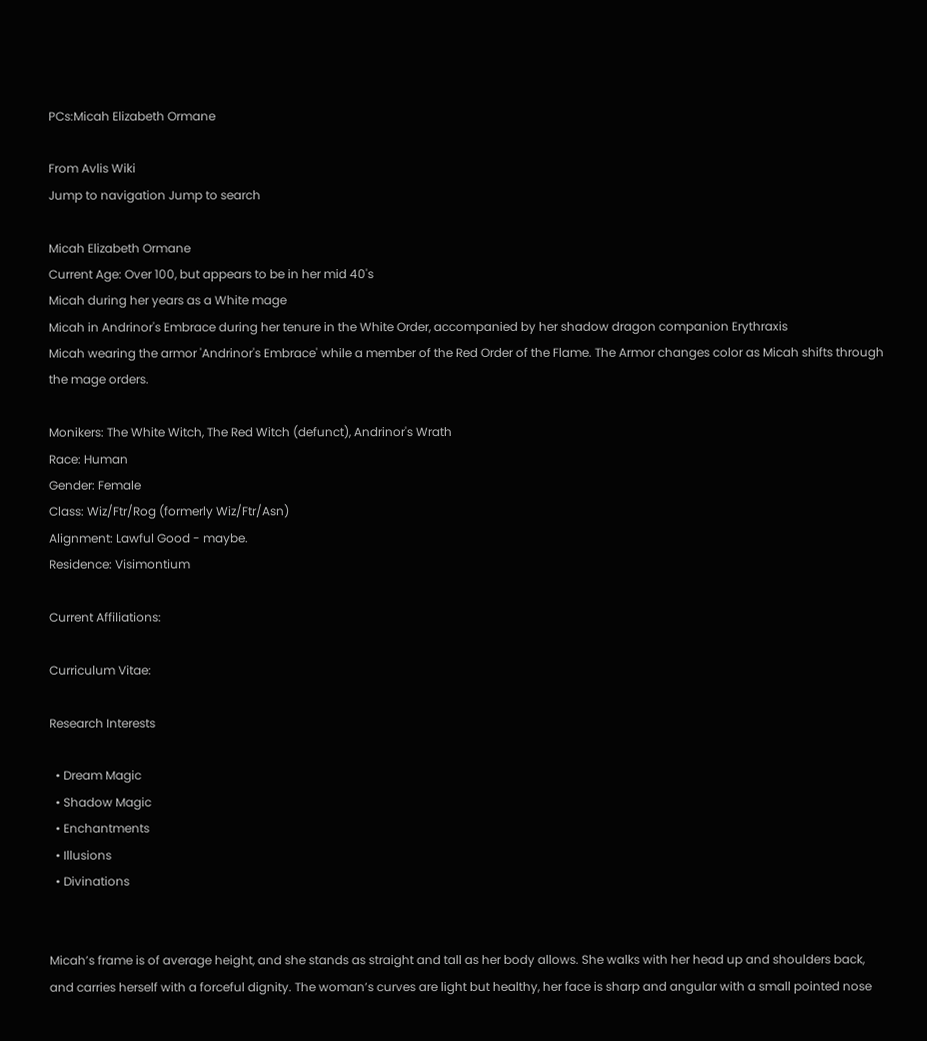PCs:Micah Elizabeth Ormane

From Avlis Wiki
Jump to navigation Jump to search

Micah Elizabeth Ormane
Current Age: Over 100, but appears to be in her mid 40's
Micah during her years as a White mage
Micah in Andrinor's Embrace during her tenure in the White Order, accompanied by her shadow dragon companion Erythraxis
Micah wearing the armor 'Andrinor's Embrace' while a member of the Red Order of the Flame. The Armor changes color as Micah shifts through the mage orders.

Monikers: The White Witch, The Red Witch (defunct), Andrinor's Wrath
Race: Human
Gender: Female
Class: Wiz/Ftr/Rog (formerly Wiz/Ftr/Asn)
Alignment: Lawful Good - maybe.
Residence: Visimontium

Current Affiliations:

Curriculum Vitae:

Research Interests

  • Dream Magic
  • Shadow Magic
  • Enchantments
  • Illusions
  • Divinations


Micah’s frame is of average height, and she stands as straight and tall as her body allows. She walks with her head up and shoulders back, and carries herself with a forceful dignity. The woman’s curves are light but healthy, her face is sharp and angular with a small pointed nose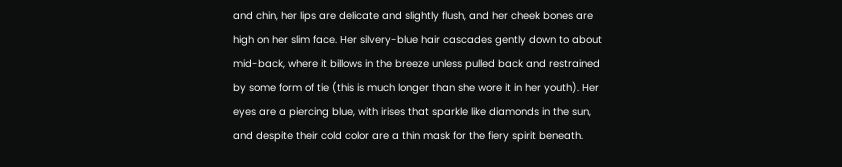and chin, her lips are delicate and slightly flush, and her cheek bones are high on her slim face. Her silvery-blue hair cascades gently down to about mid-back, where it billows in the breeze unless pulled back and restrained by some form of tie (this is much longer than she wore it in her youth). Her eyes are a piercing blue, with irises that sparkle like diamonds in the sun, and despite their cold color are a thin mask for the fiery spirit beneath.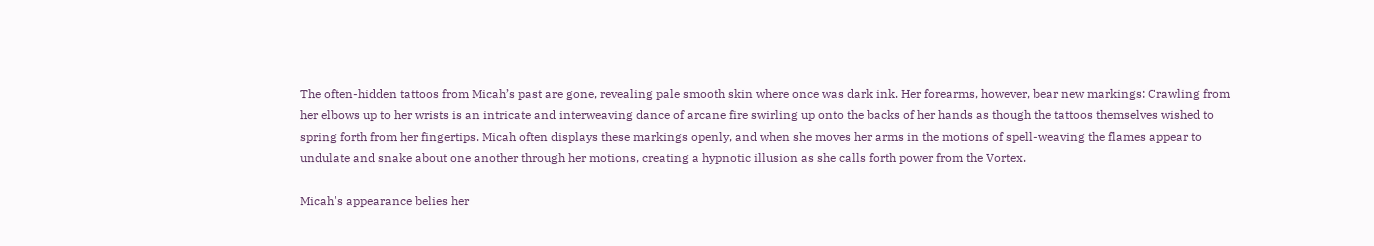The often-hidden tattoos from Micah’s past are gone, revealing pale smooth skin where once was dark ink. Her forearms, however, bear new markings: Crawling from her elbows up to her wrists is an intricate and interweaving dance of arcane fire swirling up onto the backs of her hands as though the tattoos themselves wished to spring forth from her fingertips. Micah often displays these markings openly, and when she moves her arms in the motions of spell-weaving the flames appear to undulate and snake about one another through her motions, creating a hypnotic illusion as she calls forth power from the Vortex.

Micah's appearance belies her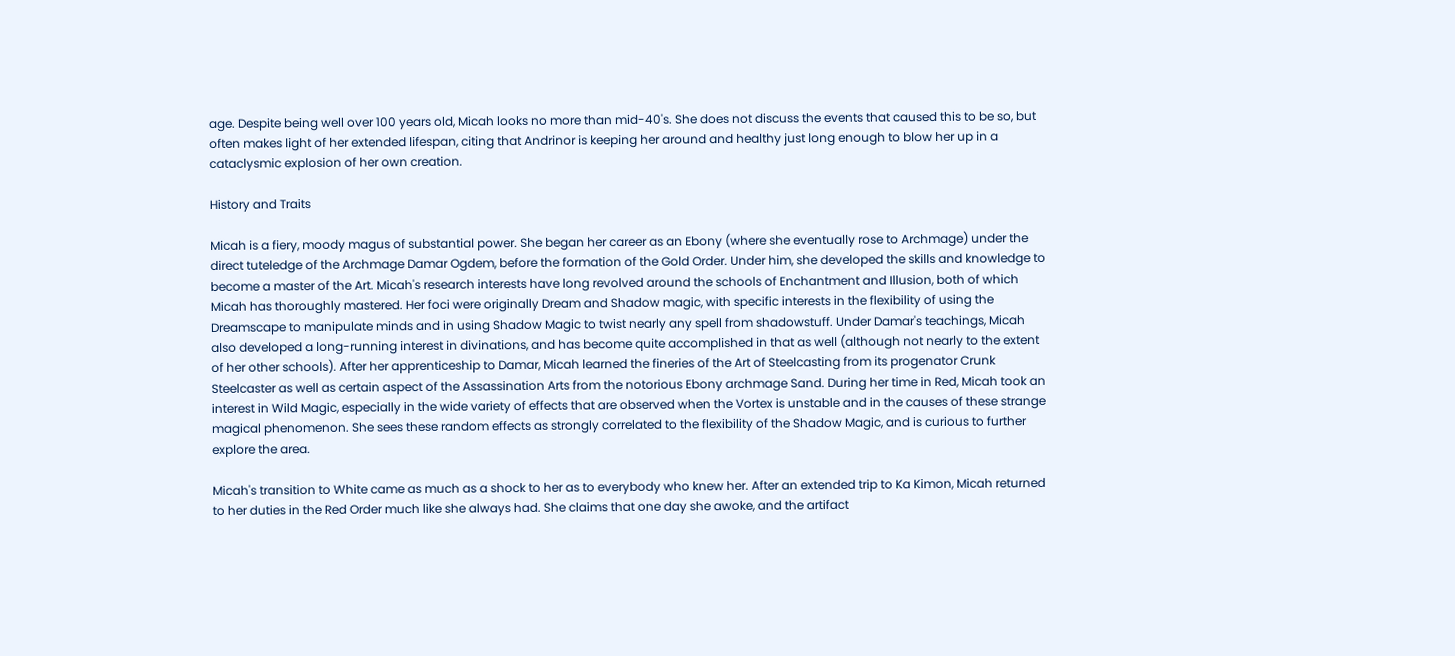age. Despite being well over 100 years old, Micah looks no more than mid-40's. She does not discuss the events that caused this to be so, but often makes light of her extended lifespan, citing that Andrinor is keeping her around and healthy just long enough to blow her up in a cataclysmic explosion of her own creation.

History and Traits

Micah is a fiery, moody magus of substantial power. She began her career as an Ebony (where she eventually rose to Archmage) under the direct tuteledge of the Archmage Damar Ogdem, before the formation of the Gold Order. Under him, she developed the skills and knowledge to become a master of the Art. Micah's research interests have long revolved around the schools of Enchantment and Illusion, both of which Micah has thoroughly mastered. Her foci were originally Dream and Shadow magic, with specific interests in the flexibility of using the Dreamscape to manipulate minds and in using Shadow Magic to twist nearly any spell from shadowstuff. Under Damar's teachings, Micah also developed a long-running interest in divinations, and has become quite accomplished in that as well (although not nearly to the extent of her other schools). After her apprenticeship to Damar, Micah learned the fineries of the Art of Steelcasting from its progenator Crunk Steelcaster as well as certain aspect of the Assassination Arts from the notorious Ebony archmage Sand. During her time in Red, Micah took an interest in Wild Magic, especially in the wide variety of effects that are observed when the Vortex is unstable and in the causes of these strange magical phenomenon. She sees these random effects as strongly correlated to the flexibility of the Shadow Magic, and is curious to further explore the area.

Micah's transition to White came as much as a shock to her as to everybody who knew her. After an extended trip to Ka Kimon, Micah returned to her duties in the Red Order much like she always had. She claims that one day she awoke, and the artifact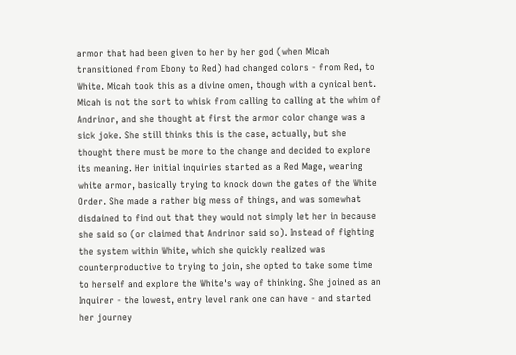armor that had been given to her by her god (when Micah transitioned from Ebony to Red) had changed colors - from Red, to White. Micah took this as a divine omen, though with a cynical bent. Micah is not the sort to whisk from calling to calling at the whim of Andrinor, and she thought at first the armor color change was a sick joke. She still thinks this is the case, actually, but she thought there must be more to the change and decided to explore its meaning. Her initial inquiries started as a Red Mage, wearing white armor, basically trying to knock down the gates of the White Order. She made a rather big mess of things, and was somewhat disdained to find out that they would not simply let her in because she said so (or claimed that Andrinor said so). Instead of fighting the system within White, which she quickly realized was counterproductive to trying to join, she opted to take some time to herself and explore the White's way of thinking. She joined as an Inquirer - the lowest, entry level rank one can have - and started her journey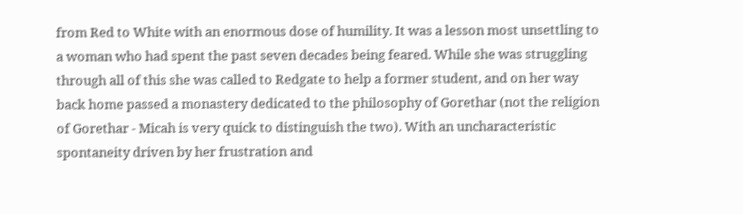from Red to White with an enormous dose of humility. It was a lesson most unsettling to a woman who had spent the past seven decades being feared. While she was struggling through all of this she was called to Redgate to help a former student, and on her way back home passed a monastery dedicated to the philosophy of Gorethar (not the religion of Gorethar - Micah is very quick to distinguish the two). With an uncharacteristic spontaneity driven by her frustration and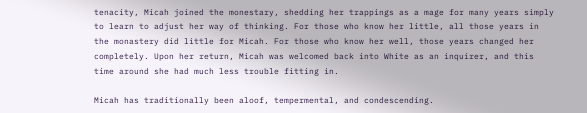tenacity, Micah joined the monestary, shedding her trappings as a mage for many years simply to learn to adjust her way of thinking. For those who know her little, all those years in the monastery did little for Micah. For those who know her well, those years changed her completely. Upon her return, Micah was welcomed back into White as an inquirer, and this time around she had much less trouble fitting in.

Micah has traditionally been aloof, tempermental, and condescending.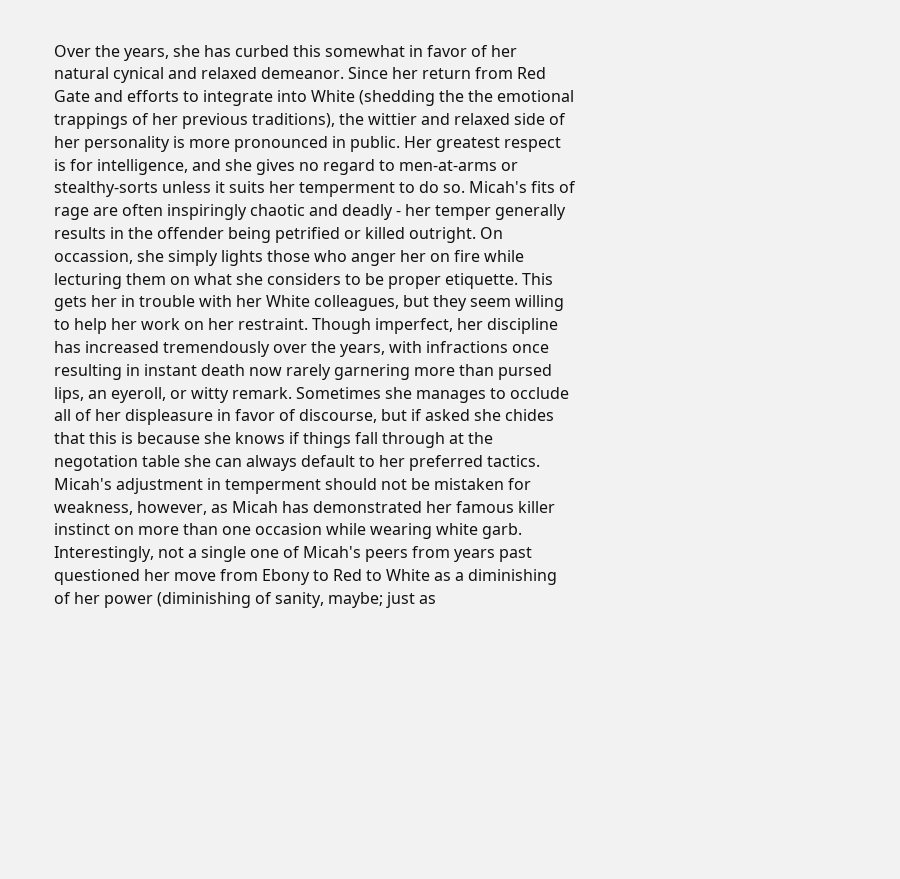Over the years, she has curbed this somewhat in favor of her natural cynical and relaxed demeanor. Since her return from Red Gate and efforts to integrate into White (shedding the the emotional trappings of her previous traditions), the wittier and relaxed side of her personality is more pronounced in public. Her greatest respect is for intelligence, and she gives no regard to men-at-arms or stealthy-sorts unless it suits her temperment to do so. Micah's fits of rage are often inspiringly chaotic and deadly - her temper generally results in the offender being petrified or killed outright. On occassion, she simply lights those who anger her on fire while lecturing them on what she considers to be proper etiquette. This gets her in trouble with her White colleagues, but they seem willing to help her work on her restraint. Though imperfect, her discipline has increased tremendously over the years, with infractions once resulting in instant death now rarely garnering more than pursed lips, an eyeroll, or witty remark. Sometimes she manages to occlude all of her displeasure in favor of discourse, but if asked she chides that this is because she knows if things fall through at the negotation table she can always default to her preferred tactics. Micah's adjustment in temperment should not be mistaken for weakness, however, as Micah has demonstrated her famous killer instinct on more than one occasion while wearing white garb. Interestingly, not a single one of Micah's peers from years past questioned her move from Ebony to Red to White as a diminishing of her power (diminishing of sanity, maybe; just as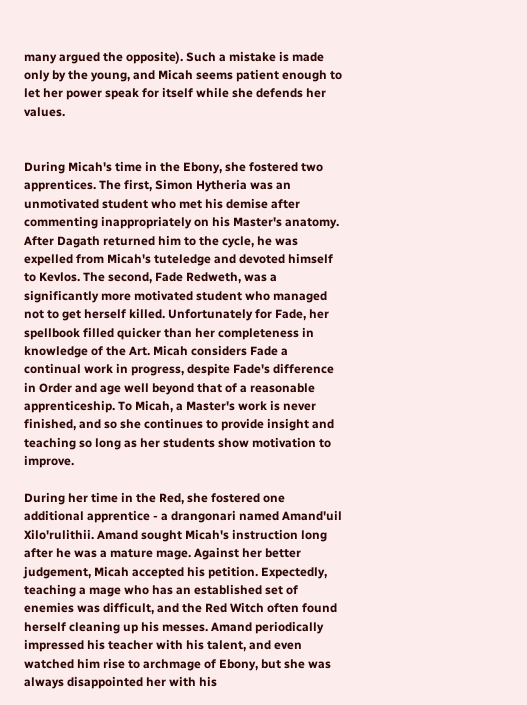many argued the opposite). Such a mistake is made only by the young, and Micah seems patient enough to let her power speak for itself while she defends her values.


During Micah's time in the Ebony, she fostered two apprentices. The first, Simon Hytheria was an unmotivated student who met his demise after commenting inappropriately on his Master's anatomy. After Dagath returned him to the cycle, he was expelled from Micah's tuteledge and devoted himself to Kevlos. The second, Fade Redweth, was a significantly more motivated student who managed not to get herself killed. Unfortunately for Fade, her spellbook filled quicker than her completeness in knowledge of the Art. Micah considers Fade a continual work in progress, despite Fade's difference in Order and age well beyond that of a reasonable apprenticeship. To Micah, a Master's work is never finished, and so she continues to provide insight and teaching so long as her students show motivation to improve.

During her time in the Red, she fostered one additional apprentice - a drangonari named Amand'uil Xilo'rulithii. Amand sought Micah's instruction long after he was a mature mage. Against her better judgement, Micah accepted his petition. Expectedly, teaching a mage who has an established set of enemies was difficult, and the Red Witch often found herself cleaning up his messes. Amand periodically impressed his teacher with his talent, and even watched him rise to archmage of Ebony, but she was always disappointed her with his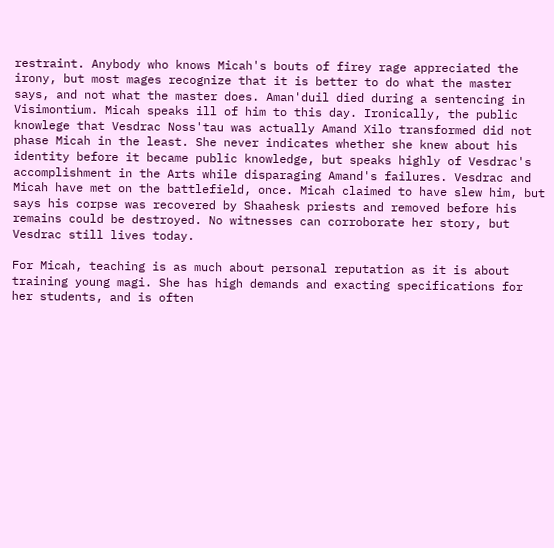restraint. Anybody who knows Micah's bouts of firey rage appreciated the irony, but most mages recognize that it is better to do what the master says, and not what the master does. Aman'duil died during a sentencing in Visimontium. Micah speaks ill of him to this day. Ironically, the public knowlege that Vesdrac Noss'tau was actually Amand Xilo transformed did not phase Micah in the least. She never indicates whether she knew about his identity before it became public knowledge, but speaks highly of Vesdrac's accomplishment in the Arts while disparaging Amand's failures. Vesdrac and Micah have met on the battlefield, once. Micah claimed to have slew him, but says his corpse was recovered by Shaahesk priests and removed before his remains could be destroyed. No witnesses can corroborate her story, but Vesdrac still lives today.

For Micah, teaching is as much about personal reputation as it is about training young magi. She has high demands and exacting specifications for her students, and is often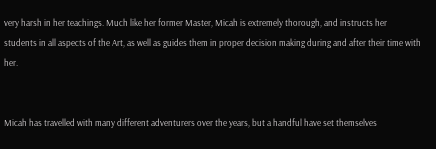very harsh in her teachings. Much like her former Master, Micah is extremely thorough, and instructs her students in all aspects of the Art, as well as guides them in proper decision making during and after their time with her.


Micah has travelled with many different adventurers over the years, but a handful have set themselves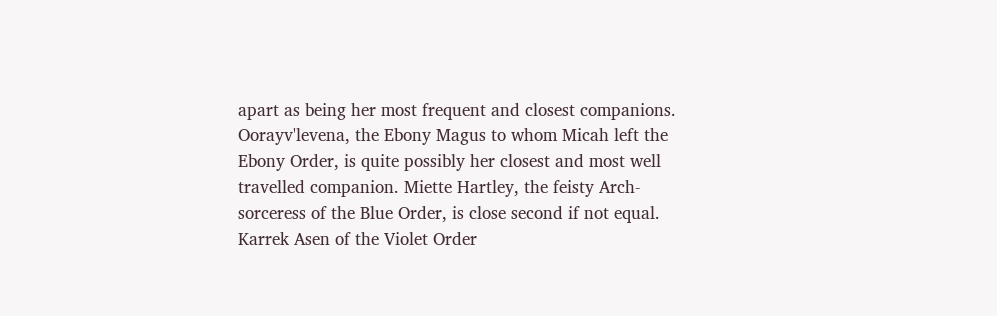apart as being her most frequent and closest companions. Oorayv'levena, the Ebony Magus to whom Micah left the Ebony Order, is quite possibly her closest and most well travelled companion. Miette Hartley, the feisty Arch-sorceress of the Blue Order, is close second if not equal. Karrek Asen of the Violet Order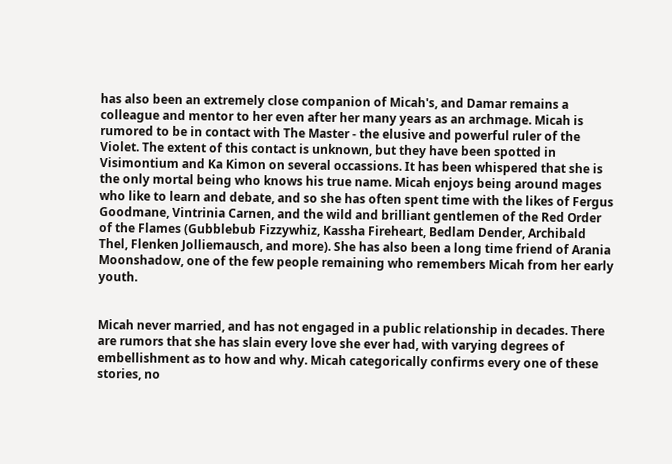has also been an extremely close companion of Micah's, and Damar remains a colleague and mentor to her even after her many years as an archmage. Micah is rumored to be in contact with The Master - the elusive and powerful ruler of the Violet. The extent of this contact is unknown, but they have been spotted in Visimontium and Ka Kimon on several occassions. It has been whispered that she is the only mortal being who knows his true name. Micah enjoys being around mages who like to learn and debate, and so she has often spent time with the likes of Fergus Goodmane, Vintrinia Carnen, and the wild and brilliant gentlemen of the Red Order of the Flames (Gubblebub Fizzywhiz, Kassha Fireheart, Bedlam Dender, Archibald Thel, Flenken Jolliemausch, and more). She has also been a long time friend of Arania Moonshadow, one of the few people remaining who remembers Micah from her early youth.


Micah never married, and has not engaged in a public relationship in decades. There are rumors that she has slain every love she ever had, with varying degrees of embellishment as to how and why. Micah categorically confirms every one of these stories, no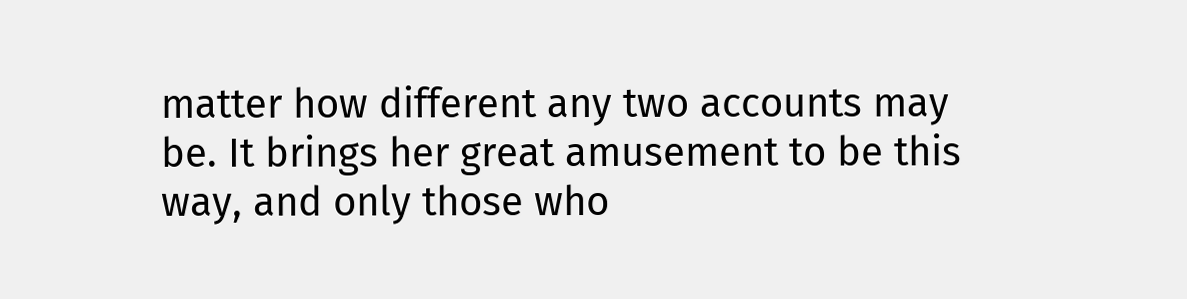matter how different any two accounts may be. It brings her great amusement to be this way, and only those who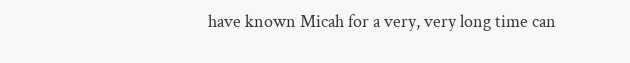have known Micah for a very, very long time can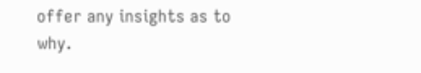offer any insights as to why.